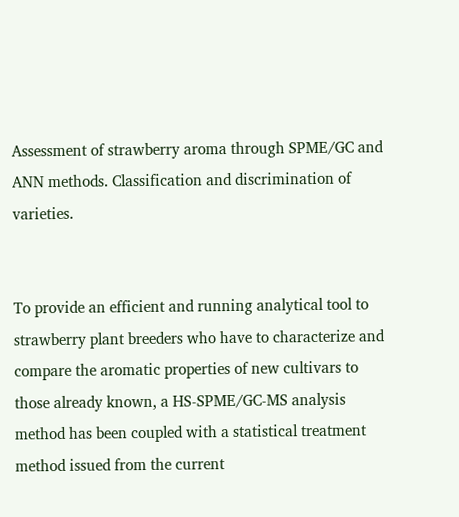Assessment of strawberry aroma through SPME/GC and ANN methods. Classification and discrimination of varieties.


To provide an efficient and running analytical tool to strawberry plant breeders who have to characterize and compare the aromatic properties of new cultivars to those already known, a HS-SPME/GC-MS analysis method has been coupled with a statistical treatment method issued from the current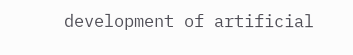development of artificial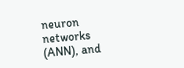neuron networks (ANN), and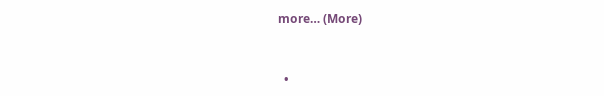more… (More)


  •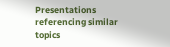Presentations referencing similar topics